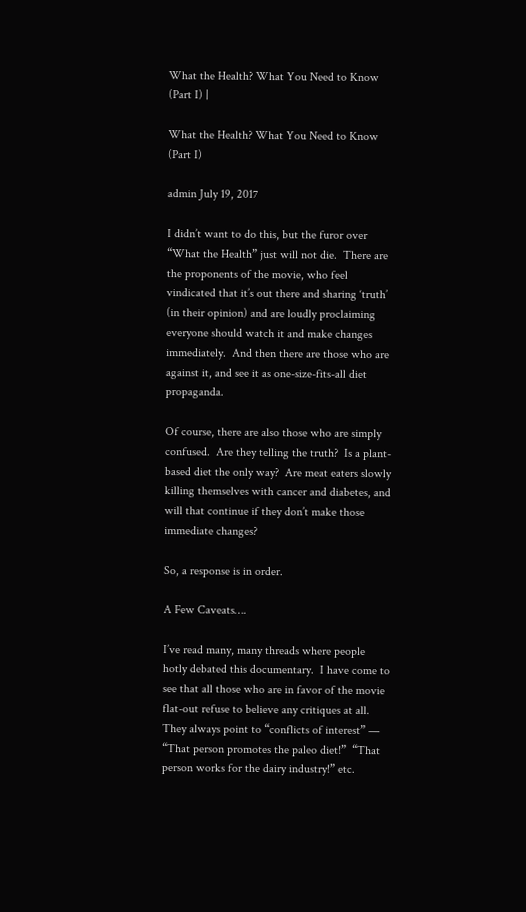What the Health? What You Need to Know (Part I) |

What the Health? What You Need to Know (Part I)

admin July 19, 2017

I didn’t want to do this, but the furor over “What the Health” just will not die.  There are the proponents of the movie, who feel vindicated that it’s out there and sharing ‘truth’ (in their opinion) and are loudly proclaiming everyone should watch it and make changes immediately.  And then there are those who are against it, and see it as one-size-fits-all diet propaganda.

Of course, there are also those who are simply confused.  Are they telling the truth?  Is a plant-based diet the only way?  Are meat eaters slowly killing themselves with cancer and diabetes, and will that continue if they don’t make those immediate changes?

So, a response is in order.

A Few Caveats….

I’ve read many, many threads where people hotly debated this documentary.  I have come to see that all those who are in favor of the movie flat-out refuse to believe any critiques at all.  They always point to “conflicts of interest” — “That person promotes the paleo diet!”  “That person works for the dairy industry!” etc.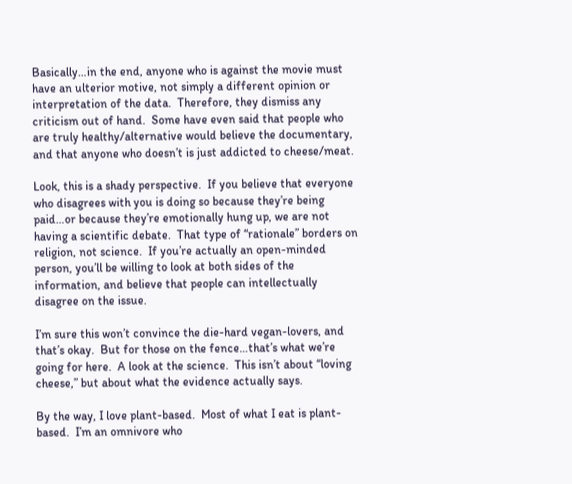Basically…in the end, anyone who is against the movie must have an ulterior motive, not simply a different opinion or interpretation of the data.  Therefore, they dismiss any criticism out of hand.  Some have even said that people who are truly healthy/alternative would believe the documentary, and that anyone who doesn’t is just addicted to cheese/meat.

Look, this is a shady perspective.  If you believe that everyone who disagrees with you is doing so because they’re being paid…or because they’re emotionally hung up, we are not having a scientific debate.  That type of “rationale” borders on religion, not science.  If you’re actually an open-minded person, you’ll be willing to look at both sides of the information, and believe that people can intellectually disagree on the issue.

I’m sure this won’t convince the die-hard vegan-lovers, and that’s okay.  But for those on the fence…that’s what we’re going for here.  A look at the science.  This isn’t about “loving cheese,” but about what the evidence actually says.

By the way, I love plant-based.  Most of what I eat is plant-based.  I’m an omnivore who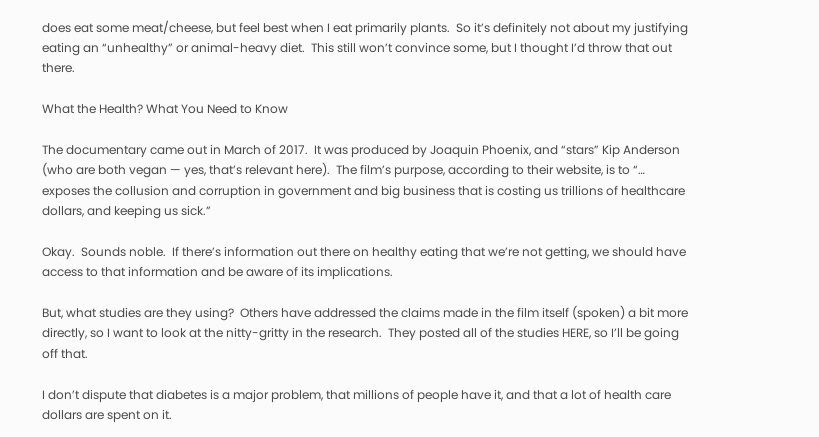does eat some meat/cheese, but feel best when I eat primarily plants.  So it’s definitely not about my justifying eating an “unhealthy” or animal-heavy diet.  This still won’t convince some, but I thought I’d throw that out there.

What the Health? What You Need to Know

The documentary came out in March of 2017.  It was produced by Joaquin Phoenix, and “stars” Kip Anderson (who are both vegan — yes, that’s relevant here).  The film’s purpose, according to their website, is to “… exposes the collusion and corruption in government and big business that is costing us trillions of healthcare dollars, and keeping us sick.”

Okay.  Sounds noble.  If there’s information out there on healthy eating that we’re not getting, we should have access to that information and be aware of its implications.

But, what studies are they using?  Others have addressed the claims made in the film itself (spoken) a bit more directly, so I want to look at the nitty-gritty in the research.  They posted all of the studies HERE, so I’ll be going off that.

I don’t dispute that diabetes is a major problem, that millions of people have it, and that a lot of health care dollars are spent on it.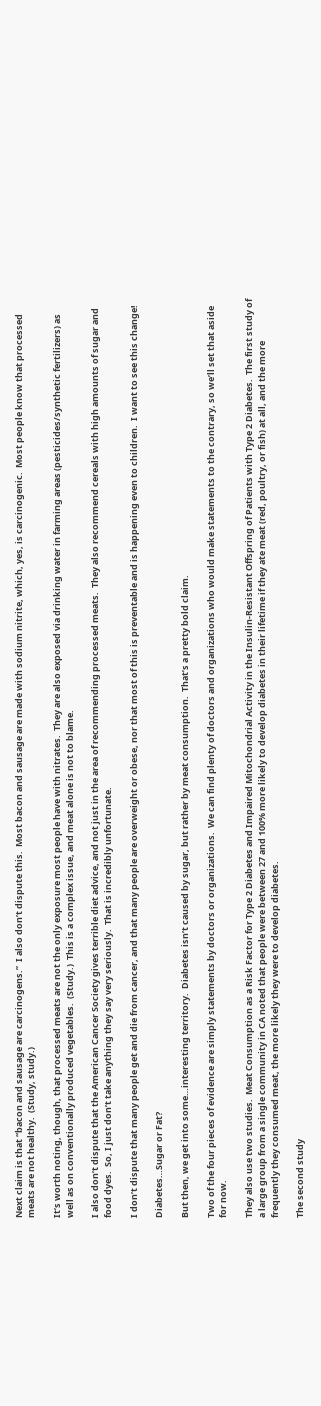Next claim is that “bacon and sausage are carcinogens.”  I also don’t dispute this.  Most bacon and sausage are made with sodium nitrite, which, yes, is carcinogenic.  Most people know that processed meats are not healthy.  (Study, study.)

It’s worth noting, though, that processed meats are not the only exposure most people have with nitrates.  They are also exposed via drinking water in farming areas (pesticides/synthetic fertilizers) as well as on conventionally produced vegetables.  (Study.)  This is a complex issue, and meat alone is not to blame.

I also don’t dispute that the American Cancer Society gives terrible diet advice, and not just in the area of recommending processed meats.  They also recommend cereals with high amounts of sugar and food dyes.  So, I just don’t take anything they say very seriously.  That is incredibly unfortunate.

I don’t dispute that many people get and die from cancer, and that many people are overweight or obese, nor that most of this is preventable and is happening even to children.  I want to see this change!

Diabetes…Sugar or Fat?

But then, we get into some…interesting territory.  Diabetes isn’t caused by sugar, but rather by meat consumption.  That’s a pretty bold claim.

Two of the four pieces of evidence are simply statements by doctors or organizations.  We can find plenty of doctors and organizations who would make statements to the contrary, so we’ll set that aside for now.

They also use two studies.  Meat Consumption as a Risk Factor for Type 2 Diabetes and Impaired Mitochondrial Activity in the Insulin-Resistant Offspring of Patients with Type 2 Diabetes.  The first study of a large group from a single community in CA noted that people were between 27 and 100% more likely to develop diabetes in their lifetime if they ate meat (red, poultry, or fish) at all, and the more frequently they consumed meat, the more likely they were to develop diabetes.

The second study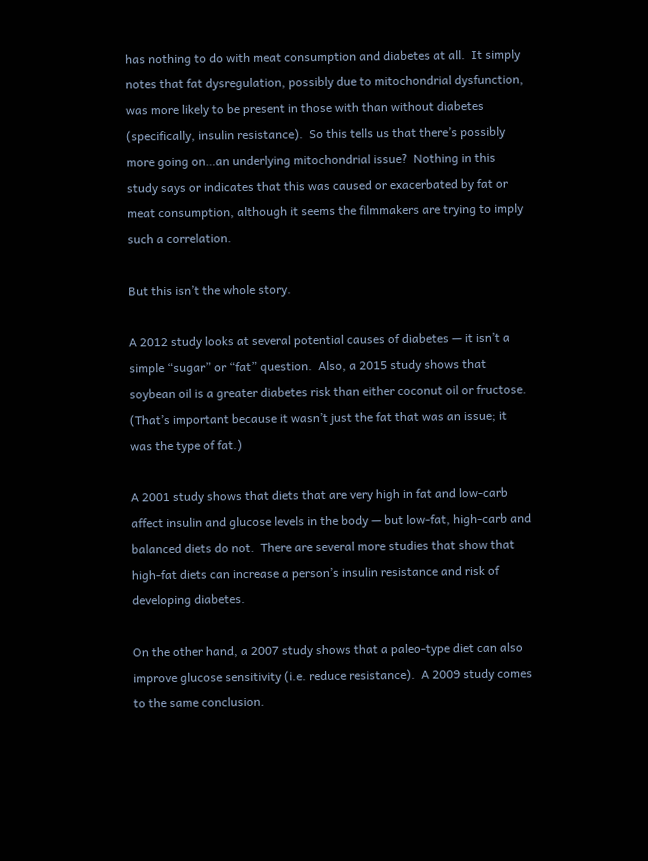has nothing to do with meat consumption and diabetes at all.  It simply notes that fat dysregulation, possibly due to mitochondrial dysfunction, was more likely to be present in those with than without diabetes (specifically, insulin resistance).  So this tells us that there’s possibly more going on…an underlying mitochondrial issue?  Nothing in this study says or indicates that this was caused or exacerbated by fat or meat consumption, although it seems the filmmakers are trying to imply such a correlation.

But this isn’t the whole story.

A 2012 study looks at several potential causes of diabetes — it isn’t a simple “sugar” or “fat” question.  Also, a 2015 study shows that soybean oil is a greater diabetes risk than either coconut oil or fructose.  (That’s important because it wasn’t just the fat that was an issue; it was the type of fat.)

A 2001 study shows that diets that are very high in fat and low-carb affect insulin and glucose levels in the body — but low-fat, high-carb and balanced diets do not.  There are several more studies that show that high-fat diets can increase a person’s insulin resistance and risk of developing diabetes.

On the other hand, a 2007 study shows that a paleo-type diet can also improve glucose sensitivity (i.e. reduce resistance).  A 2009 study comes to the same conclusion.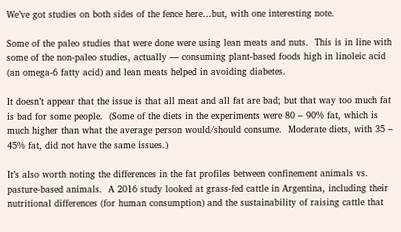We’ve got studies on both sides of the fence here…but, with one interesting note.

Some of the paleo studies that were done were using lean meats and nuts.  This is in line with some of the non-paleo studies, actually — consuming plant-based foods high in linoleic acid (an omega-6 fatty acid) and lean meats helped in avoiding diabetes.

It doesn’t appear that the issue is that all meat and all fat are bad; but that way too much fat is bad for some people.  (Some of the diets in the experiments were 80 – 90% fat, which is much higher than what the average person would/should consume.  Moderate diets, with 35 – 45% fat, did not have the same issues.)

It’s also worth noting the differences in the fat profiles between confinement animals vs. pasture-based animals.  A 2016 study looked at grass-fed cattle in Argentina, including their nutritional differences (for human consumption) and the sustainability of raising cattle that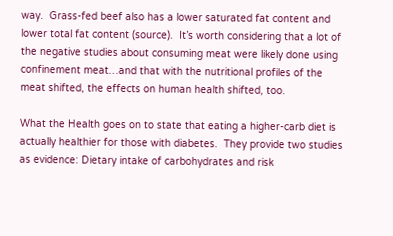way.  Grass-fed beef also has a lower saturated fat content and lower total fat content (source).  It’s worth considering that a lot of the negative studies about consuming meat were likely done using confinement meat…and that with the nutritional profiles of the meat shifted, the effects on human health shifted, too.

What the Health goes on to state that eating a higher-carb diet is actually healthier for those with diabetes.  They provide two studies as evidence: Dietary intake of carbohydrates and risk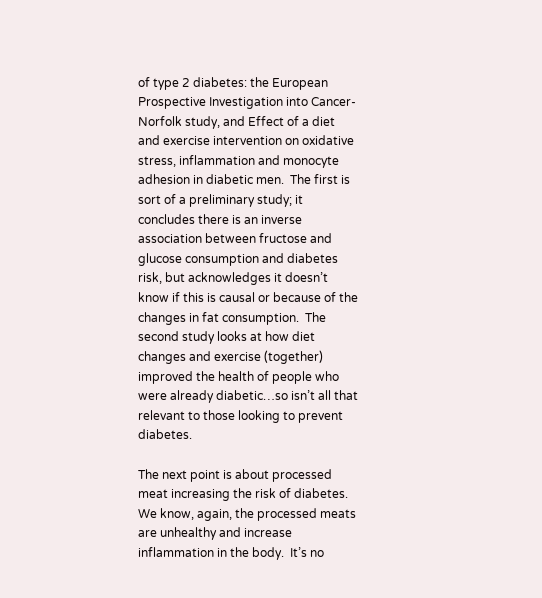of type 2 diabetes: the European Prospective Investigation into Cancer-Norfolk study, and Effect of a diet and exercise intervention on oxidative stress, inflammation and monocyte adhesion in diabetic men.  The first is sort of a preliminary study; it concludes there is an inverse association between fructose and glucose consumption and diabetes risk, but acknowledges it doesn’t know if this is causal or because of the changes in fat consumption.  The second study looks at how diet changes and exercise (together) improved the health of people who were already diabetic…so isn’t all that relevant to those looking to prevent diabetes.

The next point is about processed meat increasing the risk of diabetes.  We know, again, the processed meats are unhealthy and increase inflammation in the body.  It’s no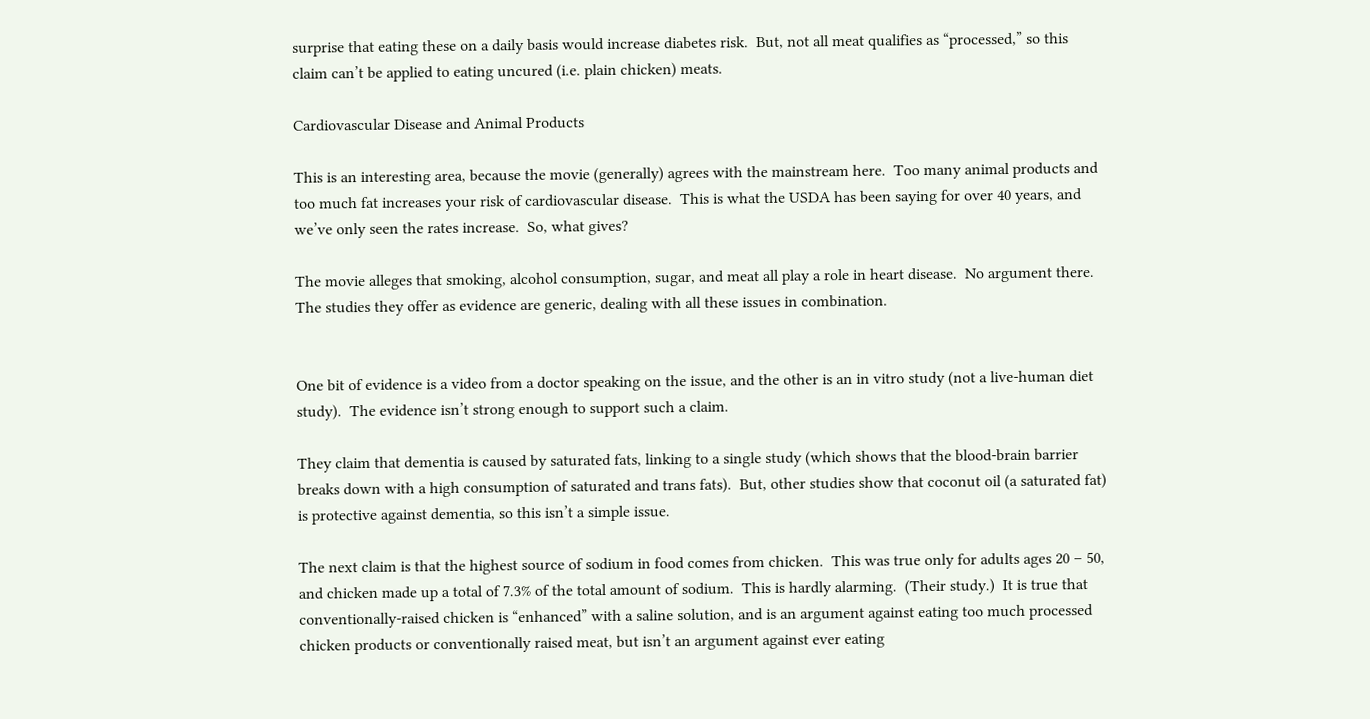surprise that eating these on a daily basis would increase diabetes risk.  But, not all meat qualifies as “processed,” so this claim can’t be applied to eating uncured (i.e. plain chicken) meats.

Cardiovascular Disease and Animal Products

This is an interesting area, because the movie (generally) agrees with the mainstream here.  Too many animal products and too much fat increases your risk of cardiovascular disease.  This is what the USDA has been saying for over 40 years, and we’ve only seen the rates increase.  So, what gives?

The movie alleges that smoking, alcohol consumption, sugar, and meat all play a role in heart disease.  No argument there.  The studies they offer as evidence are generic, dealing with all these issues in combination.


One bit of evidence is a video from a doctor speaking on the issue, and the other is an in vitro study (not a live-human diet study).  The evidence isn’t strong enough to support such a claim.

They claim that dementia is caused by saturated fats, linking to a single study (which shows that the blood-brain barrier breaks down with a high consumption of saturated and trans fats).  But, other studies show that coconut oil (a saturated fat) is protective against dementia, so this isn’t a simple issue.

The next claim is that the highest source of sodium in food comes from chicken.  This was true only for adults ages 20 – 50, and chicken made up a total of 7.3% of the total amount of sodium.  This is hardly alarming.  (Their study.)  It is true that conventionally-raised chicken is “enhanced” with a saline solution, and is an argument against eating too much processed chicken products or conventionally raised meat, but isn’t an argument against ever eating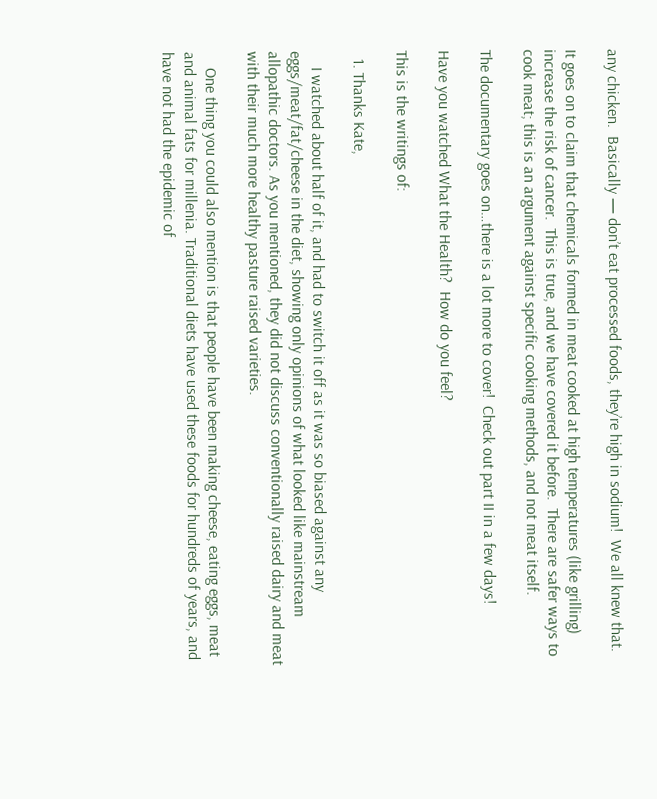any chicken.  Basically — don’t eat processed foods, they’re high in sodium!  We all knew that.

It goes on to claim that chemicals formed in meat cooked at high temperatures (like grilling) increase the risk of cancer.  This is true, and we have covered it before.  There are safer ways to cook meat; this is an argument against specific cooking methods, and not meat itself.

The documentary goes on…there is a lot more to cover!  Check out part II in a few days!

Have you watched What the Health?  How do you feel?

This is the writings of:

  1. Thanks Kate,

    I watched about half of it, and had to switch it off as it was so biased against any eggs/meat/fat/cheese in the diet, showing only opinions of what looked like mainstream allopathic doctors. As you mentioned, they did not discuss conventionally raised dairy and meat with their much more healthy pasture raised varieties.

    One thing you could also mention is that people have been making cheese, eating eggs, meat and animal fats for millenia. Traditional diets have used these foods for hundreds of years, and have not had the epidemic of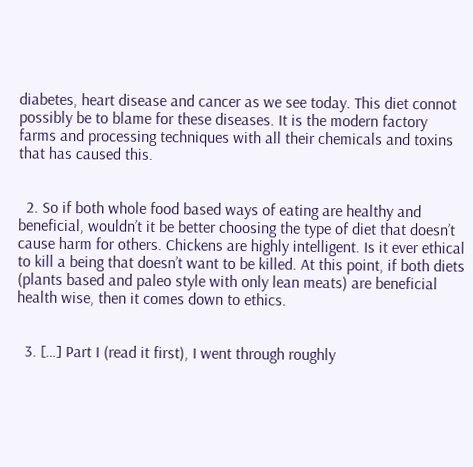diabetes, heart disease and cancer as we see today. This diet connot possibly be to blame for these diseases. It is the modern factory farms and processing techniques with all their chemicals and toxins that has caused this.


  2. So if both whole food based ways of eating are healthy and beneficial, wouldn’t it be better choosing the type of diet that doesn’t cause harm for others. Chickens are highly intelligent. Is it ever ethical to kill a being that doesn’t want to be killed. At this point, if both diets (plants based and paleo style with only lean meats) are beneficial health wise, then it comes down to ethics.


  3. […] Part I (read it first), I went through roughly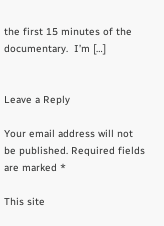the first 15 minutes of the documentary.  I’m […]


Leave a Reply

Your email address will not be published. Required fields are marked *

This site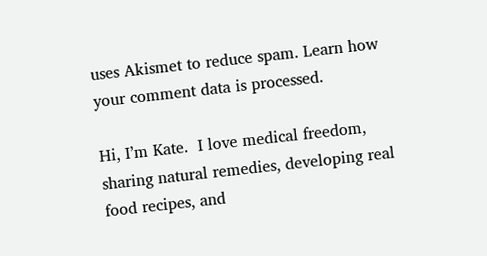uses Akismet to reduce spam. Learn how your comment data is processed.

Hi, I’m Kate.  I love medical freedom, sharing natural remedies, developing real food recipes, and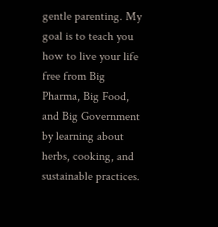gentle parenting. My goal is to teach you how to live your life free from Big Pharma, Big Food, and Big Government by learning about herbs, cooking, and sustainable practices.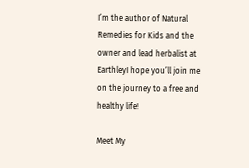I’m the author of Natural Remedies for Kids and the owner and lead herbalist at EarthleyI hope you’ll join me on the journey to a free and healthy life!

Meet My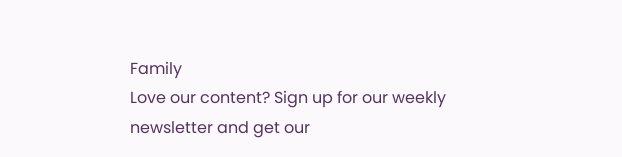Family
Love our content? Sign up for our weekly newsletter and get our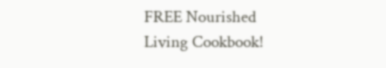FREE Nourished Living Cookbook!